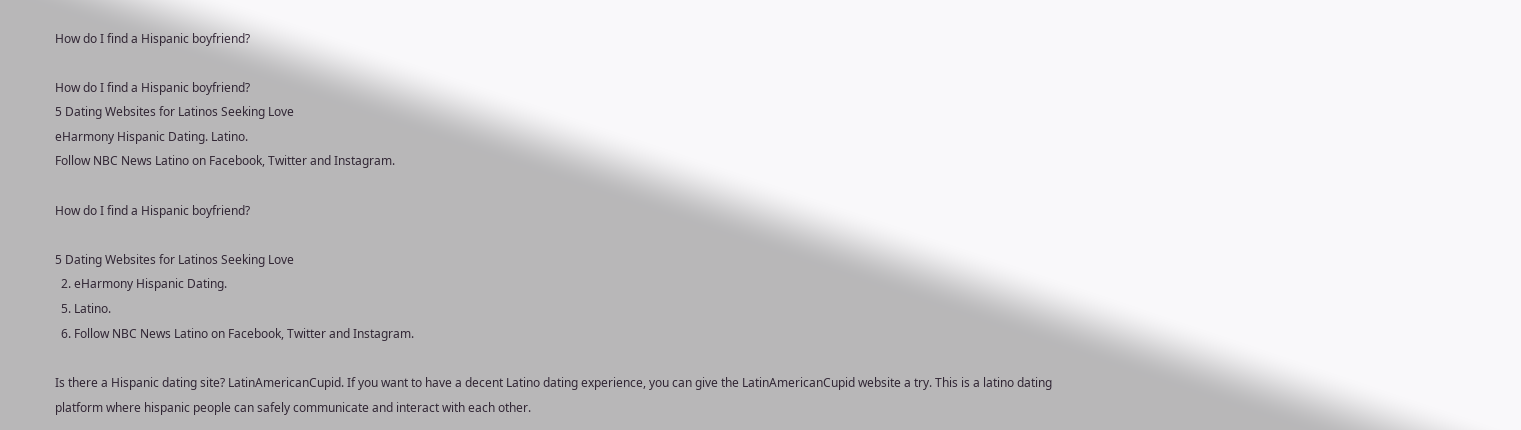How do I find a Hispanic boyfriend?

How do I find a Hispanic boyfriend?
5 Dating Websites for Latinos Seeking Love
eHarmony Hispanic Dating. Latino.
Follow NBC News Latino on Facebook, Twitter and Instagram.

How do I find a Hispanic boyfriend?

5 Dating Websites for Latinos Seeking Love
  2. eHarmony Hispanic Dating.
  5. Latino.
  6. Follow NBC News Latino on Facebook, Twitter and Instagram.

Is there a Hispanic dating site? LatinAmericanCupid. If you want to have a decent Latino dating experience, you can give the LatinAmericanCupid website a try. This is a latino dating platform where hispanic people can safely communicate and interact with each other.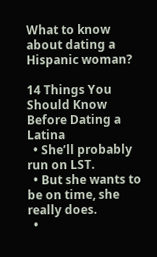What to know about dating a Hispanic woman?

14 Things You Should Know Before Dating a Latina
  • She’ll probably run on LST.
  • But she wants to be on time, she really does.
  •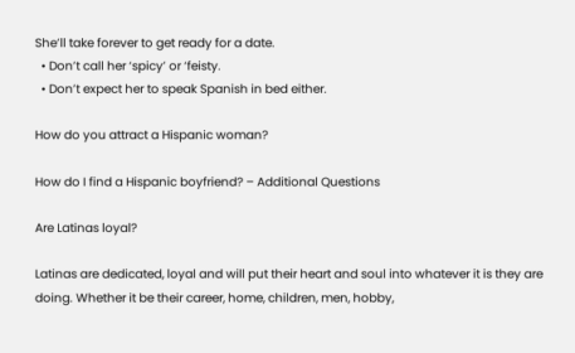She’ll take forever to get ready for a date.
  • Don’t call her ‘spicy’ or ‘feisty.
  • Don’t expect her to speak Spanish in bed either.

How do you attract a Hispanic woman?

How do I find a Hispanic boyfriend? – Additional Questions

Are Latinas loyal?

Latinas are dedicated, loyal and will put their heart and soul into whatever it is they are doing. Whether it be their career, home, children, men, hobby,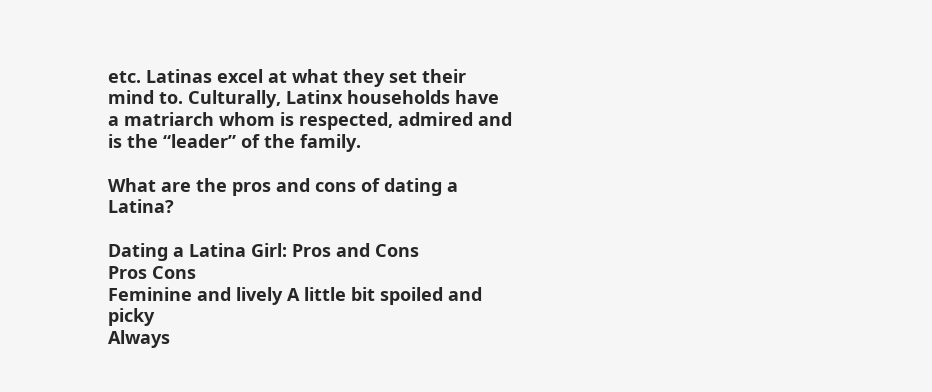etc. Latinas excel at what they set their mind to. Culturally, Latinx households have a matriarch whom is respected, admired and is the “leader” of the family.

What are the pros and cons of dating a Latina?

Dating a Latina Girl: Pros and Cons
Pros Cons
Feminine and lively A little bit spoiled and picky
Always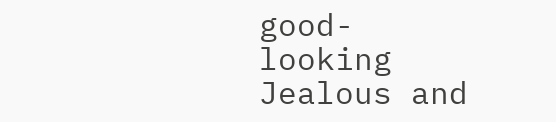good-looking Jealous and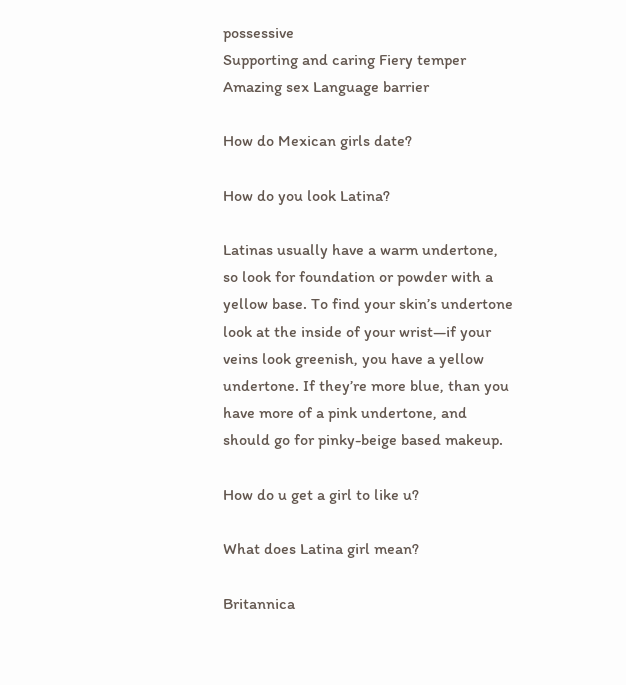possessive
Supporting and caring Fiery temper
Amazing sex Language barrier

How do Mexican girls date?

How do you look Latina?

Latinas usually have a warm undertone, so look for foundation or powder with a yellow base. To find your skin’s undertone look at the inside of your wrist—if your veins look greenish, you have a yellow undertone. If they’re more blue, than you have more of a pink undertone, and should go for pinky-beige based makeup.

How do u get a girl to like u?

What does Latina girl mean?

Britannica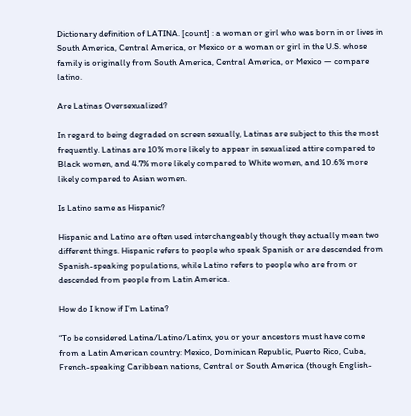Dictionary definition of LATINA. [count] : a woman or girl who was born in or lives in South America, Central America, or Mexico or a woman or girl in the U.S. whose family is originally from South America, Central America, or Mexico — compare latino.

Are Latinas Oversexualized?

In regard to being degraded on screen sexually, Latinas are subject to this the most frequently. Latinas are 10% more likely to appear in sexualized attire compared to Black women, and 4.7% more likely compared to White women, and 10.6% more likely compared to Asian women.

Is Latino same as Hispanic?

Hispanic and Latino are often used interchangeably though they actually mean two different things. Hispanic refers to people who speak Spanish or are descended from Spanish-speaking populations, while Latino refers to people who are from or descended from people from Latin America.

How do I know if I’m Latina?

“To be considered Latina/Latino/Latinx, you or your ancestors must have come from a Latin American country: Mexico, Dominican Republic, Puerto Rico, Cuba, French-speaking Caribbean nations, Central or South America (though English-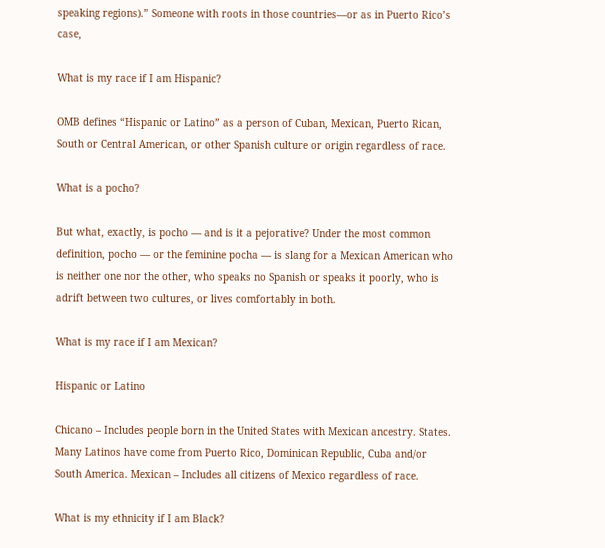speaking regions).” Someone with roots in those countries—or as in Puerto Rico’s case,

What is my race if I am Hispanic?

OMB defines “Hispanic or Latino” as a person of Cuban, Mexican, Puerto Rican, South or Central American, or other Spanish culture or origin regardless of race.

What is a pocho?

But what, exactly, is pocho — and is it a pejorative? Under the most common definition, pocho — or the feminine pocha — is slang for a Mexican American who is neither one nor the other, who speaks no Spanish or speaks it poorly, who is adrift between two cultures, or lives comfortably in both.

What is my race if I am Mexican?

Hispanic or Latino

Chicano – Includes people born in the United States with Mexican ancestry. States. Many Latinos have come from Puerto Rico, Dominican Republic, Cuba and/or South America. Mexican – Includes all citizens of Mexico regardless of race.

What is my ethnicity if I am Black?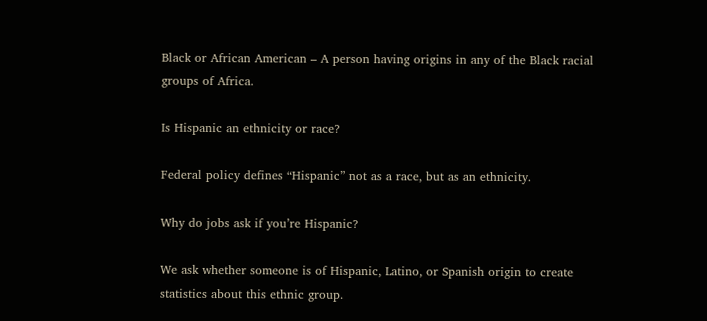Black or African American – A person having origins in any of the Black racial groups of Africa.

Is Hispanic an ethnicity or race?

Federal policy defines “Hispanic” not as a race, but as an ethnicity.

Why do jobs ask if you’re Hispanic?

We ask whether someone is of Hispanic, Latino, or Spanish origin to create statistics about this ethnic group.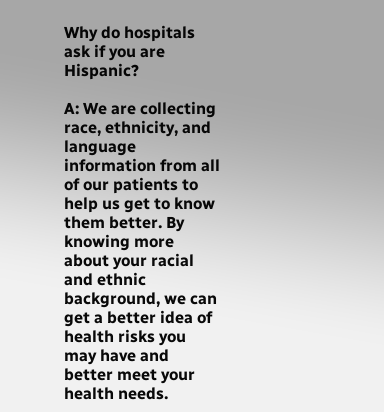Why do hospitals ask if you are Hispanic?

A: We are collecting race, ethnicity, and language information from all of our patients to help us get to know them better. By knowing more about your racial and ethnic background, we can get a better idea of health risks you may have and better meet your health needs.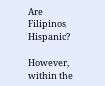Are Filipinos Hispanic?

However, within the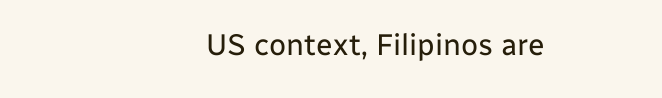US context, Filipinos are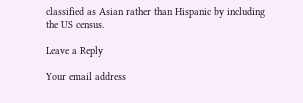classified as Asian rather than Hispanic by including the US census.

Leave a Reply

Your email address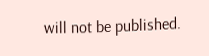will not be published.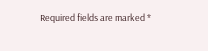Required fields are marked *